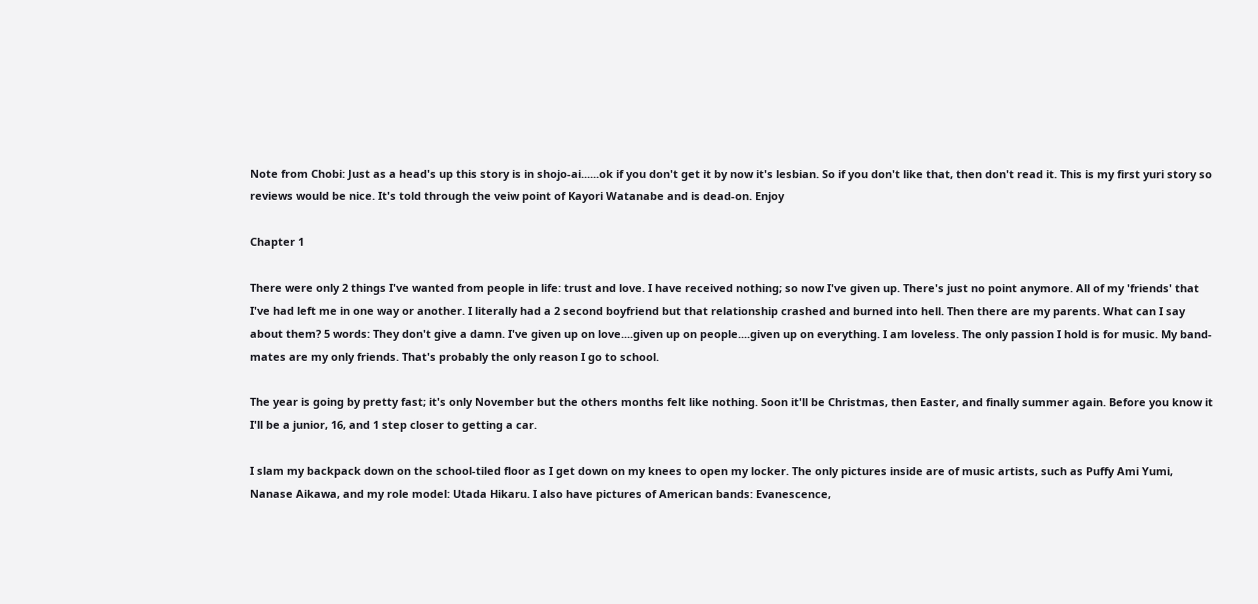Note from Chobi: Just as a head's up this story is in shojo-ai......ok if you don't get it by now it's lesbian. So if you don't like that, then don't read it. This is my first yuri story so reviews would be nice. It's told through the veiw point of Kayori Watanabe and is dead-on. Enjoy

Chapter 1

There were only 2 things I've wanted from people in life: trust and love. I have received nothing; so now I've given up. There's just no point anymore. All of my 'friends' that I've had left me in one way or another. I literally had a 2 second boyfriend but that relationship crashed and burned into hell. Then there are my parents. What can I say about them? 5 words: They don't give a damn. I've given up on love....given up on people....given up on everything. I am loveless. The only passion I hold is for music. My band-mates are my only friends. That's probably the only reason I go to school.

The year is going by pretty fast; it's only November but the others months felt like nothing. Soon it'll be Christmas, then Easter, and finally summer again. Before you know it I'll be a junior, 16, and 1 step closer to getting a car.

I slam my backpack down on the school-tiled floor as I get down on my knees to open my locker. The only pictures inside are of music artists, such as Puffy Ami Yumi, Nanase Aikawa, and my role model: Utada Hikaru. I also have pictures of American bands: Evanescence,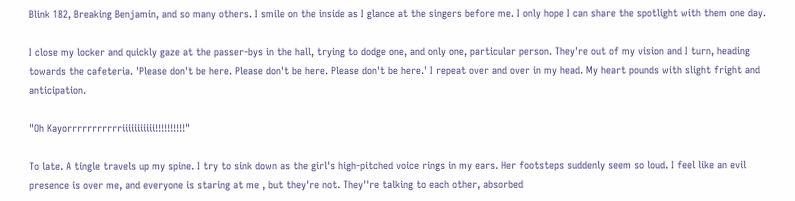Blink 182, Breaking Benjamin, and so many others. I smile on the inside as I glance at the singers before me. I only hope I can share the spotlight with them one day.

I close my locker and quickly gaze at the passer-bys in the hall, trying to dodge one, and only one, particular person. They're out of my vision and I turn, heading towards the cafeteria. 'Please don't be here. Please don't be here. Please don't be here.' I repeat over and over in my head. My heart pounds with slight fright and anticipation.

"Oh Kayorrrrrrrrrrriiiiiiiiiii!!!!!!!!!!"

To late. A tingle travels up my spine. I try to sink down as the girl's high-pitched voice rings in my ears. Her footsteps suddenly seem so loud. I feel like an evil presence is over me, and everyone is staring at me , but they're not. They''re talking to each other, absorbed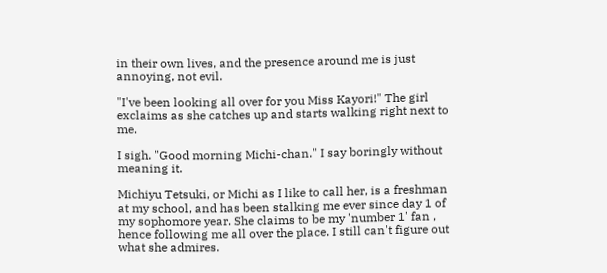in their own lives, and the presence around me is just annoying, not evil.

"I've been looking all over for you Miss Kayori!" The girl exclaims as she catches up and starts walking right next to me.

I sigh. "Good morning Michi-chan." I say boringly without meaning it.

Michiyu Tetsuki, or Michi as I like to call her, is a freshman at my school, and has been stalking me ever since day 1 of my sophomore year. She claims to be my 'number 1' fan , hence following me all over the place. I still can't figure out what she admires.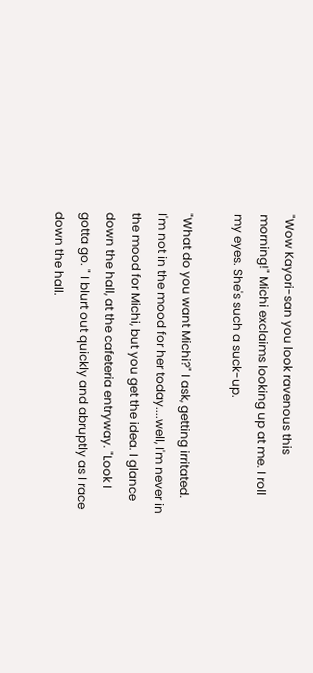"Wow Kayori-san you look ravenous this morning!" Michi exclaims looking up at me. I roll my eyes. She's such a suck-up.

"What do you want Michi?" I ask, getting irritated. I'm not in the mood for her today....well, I'm never in the mood for Michi, but you get the idea. I glance down the hall, at the cafeteria entryway. "Look I gotta go. " I blurt out quickly and abruptly as I race down the hall.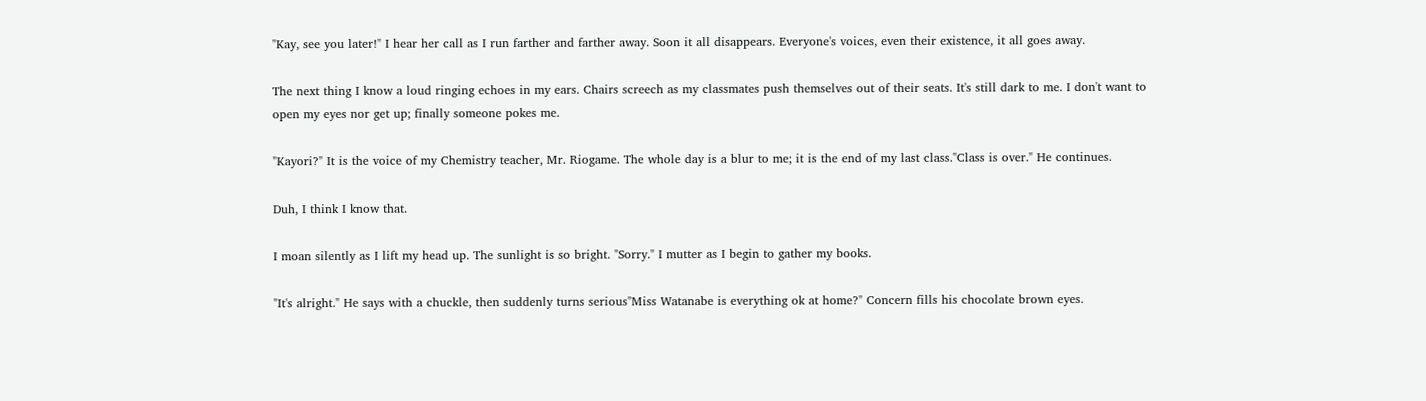"Kay, see you later!" I hear her call as I run farther and farther away. Soon it all disappears. Everyone's voices, even their existence, it all goes away.

The next thing I know a loud ringing echoes in my ears. Chairs screech as my classmates push themselves out of their seats. It's still dark to me. I don't want to open my eyes nor get up; finally someone pokes me.

"Kayori?" It is the voice of my Chemistry teacher, Mr. Riogame. The whole day is a blur to me; it is the end of my last class."Class is over." He continues.

Duh, I think I know that.

I moan silently as I lift my head up. The sunlight is so bright. "Sorry." I mutter as I begin to gather my books.

"It's alright." He says with a chuckle, then suddenly turns serious"Miss Watanabe is everything ok at home?" Concern fills his chocolate brown eyes.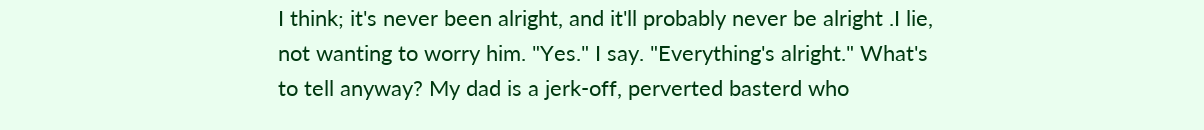I think; it's never been alright, and it'll probably never be alright .I lie, not wanting to worry him. "Yes." I say. "Everything's alright." What's to tell anyway? My dad is a jerk-off, perverted basterd who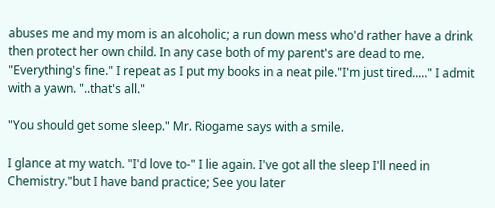abuses me and my mom is an alcoholic; a run down mess who'd rather have a drink then protect her own child. In any case both of my parent's are dead to me. "Everything's fine." I repeat as I put my books in a neat pile."I'm just tired....." I admit with a yawn. "..that's all."

"You should get some sleep." Mr. Riogame says with a smile.

I glance at my watch. "I'd love to-" I lie again. I've got all the sleep I'll need in Chemistry."but I have band practice; See you later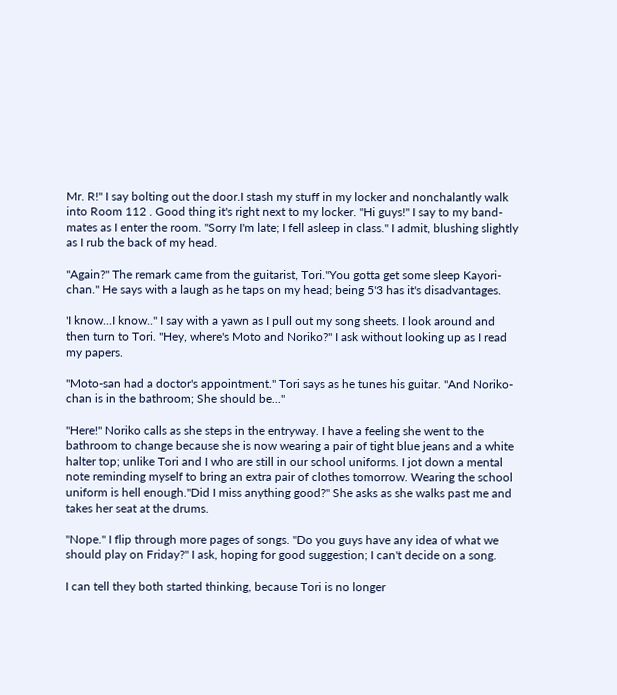Mr. R!" I say bolting out the door.I stash my stuff in my locker and nonchalantly walk into Room 112 . Good thing it's right next to my locker. "Hi guys!" I say to my band-mates as I enter the room. "Sorry I'm late; I fell asleep in class." I admit, blushing slightly as I rub the back of my head.

"Again?" The remark came from the guitarist, Tori."You gotta get some sleep Kayori-chan." He says with a laugh as he taps on my head; being 5'3 has it's disadvantages.

'I know...I know.." I say with a yawn as I pull out my song sheets. I look around and then turn to Tori. "Hey, where's Moto and Noriko?" I ask without looking up as I read my papers.

"Moto-san had a doctor's appointment." Tori says as he tunes his guitar. "And Noriko-chan is in the bathroom; She should be..."

"Here!" Noriko calls as she steps in the entryway. I have a feeling she went to the bathroom to change because she is now wearing a pair of tight blue jeans and a white halter top; unlike Tori and I who are still in our school uniforms. I jot down a mental note reminding myself to bring an extra pair of clothes tomorrow. Wearing the school uniform is hell enough."Did I miss anything good?" She asks as she walks past me and takes her seat at the drums.

"Nope." I flip through more pages of songs. "Do you guys have any idea of what we should play on Friday?" I ask, hoping for good suggestion; I can't decide on a song.

I can tell they both started thinking, because Tori is no longer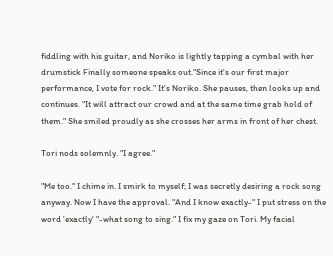fiddling with his guitar, and Noriko is lightly tapping a cymbal with her drumstick Finally someone speaks out."Since it's our first major performance, I vote for rock." It's Noriko. She pauses, then looks up and continues. "It will attract our crowd and at the same time grab hold of them." She smiled proudly as she crosses her arms in front of her chest.

Tori nods solemnly. "I agree."

"Me too." I chime in. I smirk to myself; I was secretly desiring a rock song anyway. Now I have the approval. "And I know exactly-" I put stress on the word 'exactly' "-what song to sing." I fix my gaze on Tori. My facial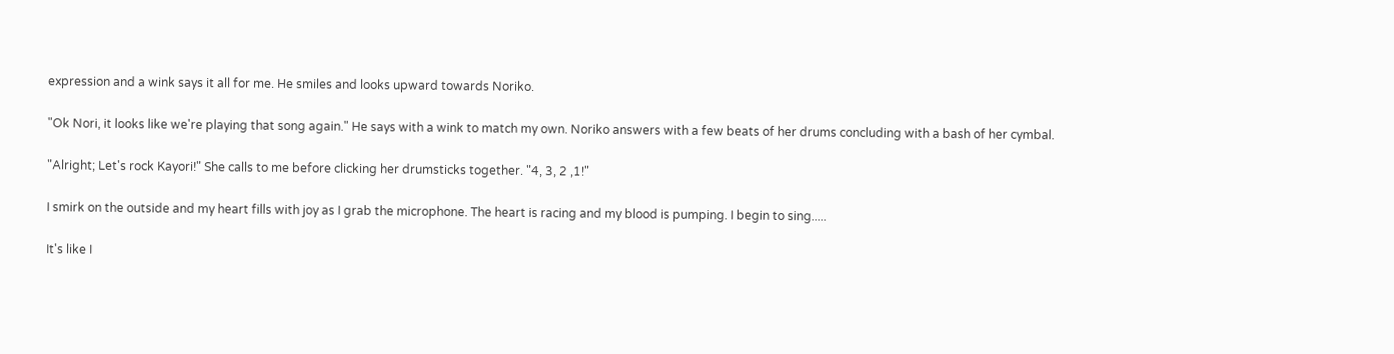expression and a wink says it all for me. He smiles and looks upward towards Noriko.

"Ok Nori, it looks like we're playing that song again." He says with a wink to match my own. Noriko answers with a few beats of her drums concluding with a bash of her cymbal.

"Alright; Let's rock Kayori!" She calls to me before clicking her drumsticks together. "4, 3, 2 ,1!"

I smirk on the outside and my heart fills with joy as I grab the microphone. The heart is racing and my blood is pumping. I begin to sing.....

It's like I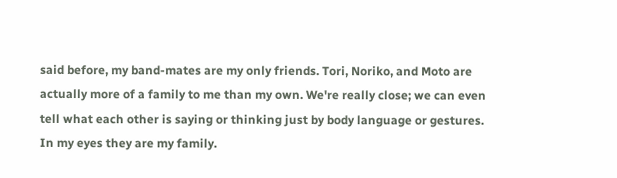said before, my band-mates are my only friends. Tori, Noriko, and Moto are actually more of a family to me than my own. We're really close; we can even tell what each other is saying or thinking just by body language or gestures. In my eyes they are my family.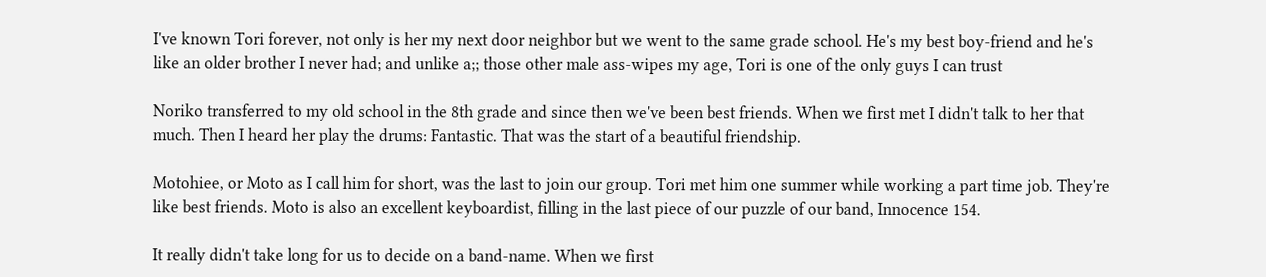I've known Tori forever, not only is her my next door neighbor but we went to the same grade school. He's my best boy-friend and he's like an older brother I never had; and unlike a;; those other male ass-wipes my age, Tori is one of the only guys I can trust

Noriko transferred to my old school in the 8th grade and since then we've been best friends. When we first met I didn't talk to her that much. Then I heard her play the drums: Fantastic. That was the start of a beautiful friendship.

Motohiee, or Moto as I call him for short, was the last to join our group. Tori met him one summer while working a part time job. They're like best friends. Moto is also an excellent keyboardist, filling in the last piece of our puzzle of our band, Innocence 154.

It really didn't take long for us to decide on a band-name. When we first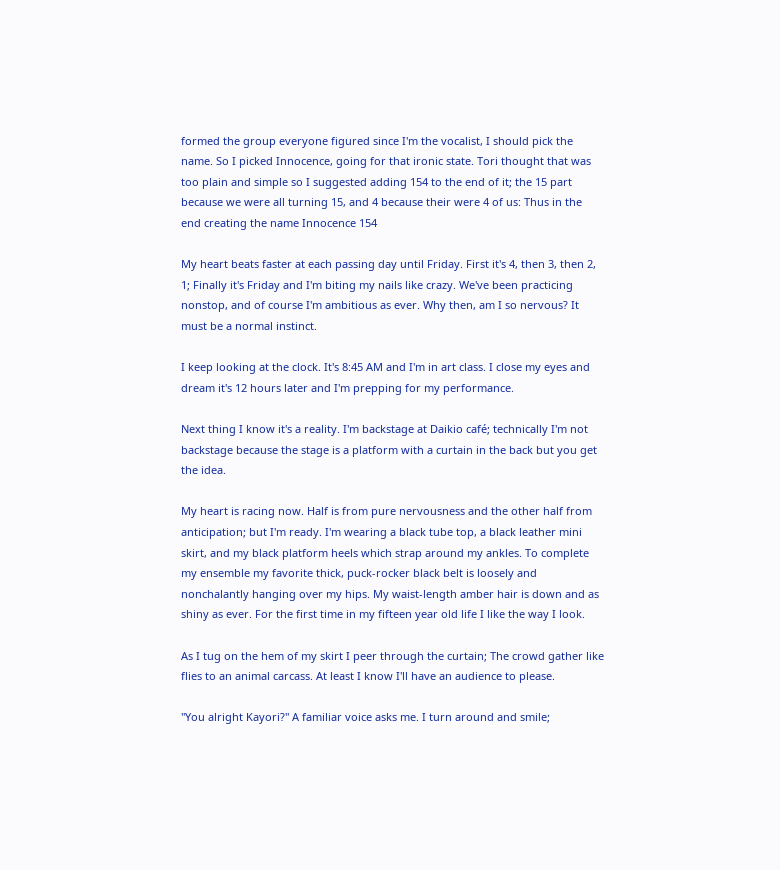formed the group everyone figured since I'm the vocalist, I should pick the name. So I picked Innocence, going for that ironic state. Tori thought that was too plain and simple so I suggested adding 154 to the end of it; the 15 part because we were all turning 15, and 4 because their were 4 of us: Thus in the end creating the name Innocence 154

My heart beats faster at each passing day until Friday. First it's 4, then 3, then 2, 1; Finally it's Friday and I'm biting my nails like crazy. We've been practicing nonstop, and of course I'm ambitious as ever. Why then, am I so nervous? It must be a normal instinct.

I keep looking at the clock. It's 8:45 AM and I'm in art class. I close my eyes and dream it's 12 hours later and I'm prepping for my performance.

Next thing I know it's a reality. I'm backstage at Daikio café; technically I'm not backstage because the stage is a platform with a curtain in the back but you get the idea.

My heart is racing now. Half is from pure nervousness and the other half from anticipation; but I'm ready. I'm wearing a black tube top, a black leather mini skirt, and my black platform heels which strap around my ankles. To complete my ensemble my favorite thick, puck-rocker black belt is loosely and nonchalantly hanging over my hips. My waist-length amber hair is down and as shiny as ever. For the first time in my fifteen year old life I like the way I look.

As I tug on the hem of my skirt I peer through the curtain; The crowd gather like flies to an animal carcass. At least I know I'll have an audience to please.

"You alright Kayori?" A familiar voice asks me. I turn around and smile;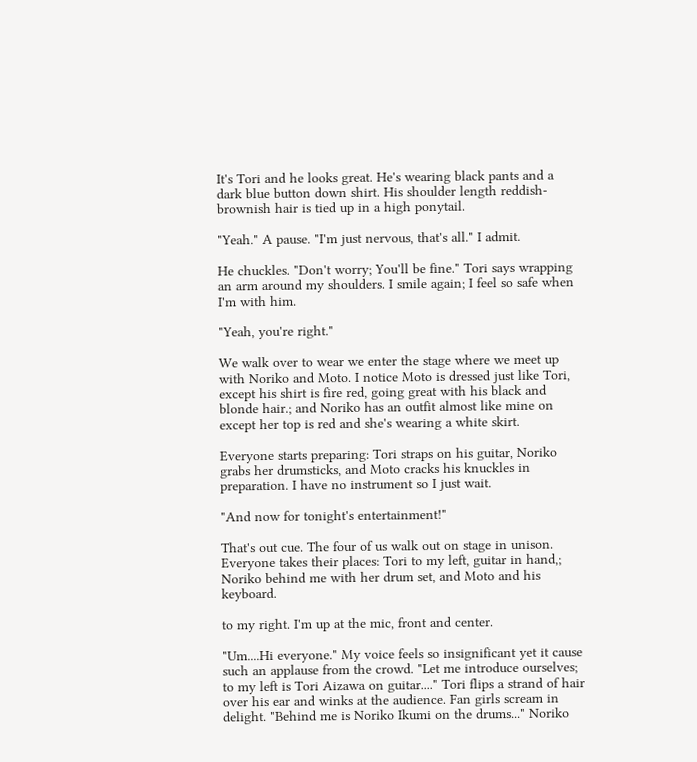It's Tori and he looks great. He's wearing black pants and a dark blue button down shirt. His shoulder length reddish-brownish hair is tied up in a high ponytail.

"Yeah." A pause. "I'm just nervous, that's all." I admit.

He chuckles. "Don't worry; You'll be fine." Tori says wrapping an arm around my shoulders. I smile again; I feel so safe when I'm with him.

"Yeah, you're right."

We walk over to wear we enter the stage where we meet up with Noriko and Moto. I notice Moto is dressed just like Tori, except his shirt is fire red, going great with his black and blonde hair.; and Noriko has an outfit almost like mine on except her top is red and she's wearing a white skirt.

Everyone starts preparing: Tori straps on his guitar, Noriko grabs her drumsticks, and Moto cracks his knuckles in preparation. I have no instrument so I just wait.

"And now for tonight's entertainment!"

That's out cue. The four of us walk out on stage in unison. Everyone takes their places: Tori to my left, guitar in hand,; Noriko behind me with her drum set, and Moto and his keyboard.

to my right. I'm up at the mic, front and center.

"Um....Hi everyone." My voice feels so insignificant yet it cause such an applause from the crowd. "Let me introduce ourselves; to my left is Tori Aizawa on guitar...." Tori flips a strand of hair over his ear and winks at the audience. Fan girls scream in delight. "Behind me is Noriko Ikumi on the drums..." Noriko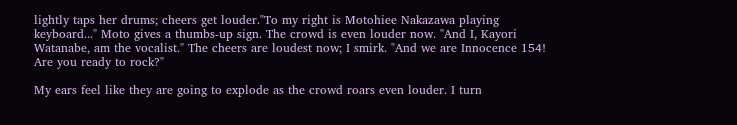lightly taps her drums; cheers get louder."To my right is Motohiee Nakazawa playing keyboard..." Moto gives a thumbs-up sign. The crowd is even louder now. "And I, Kayori Watanabe, am the vocalist." The cheers are loudest now; I smirk. "And we are Innocence 154! Are you ready to rock?"

My ears feel like they are going to explode as the crowd roars even louder. I turn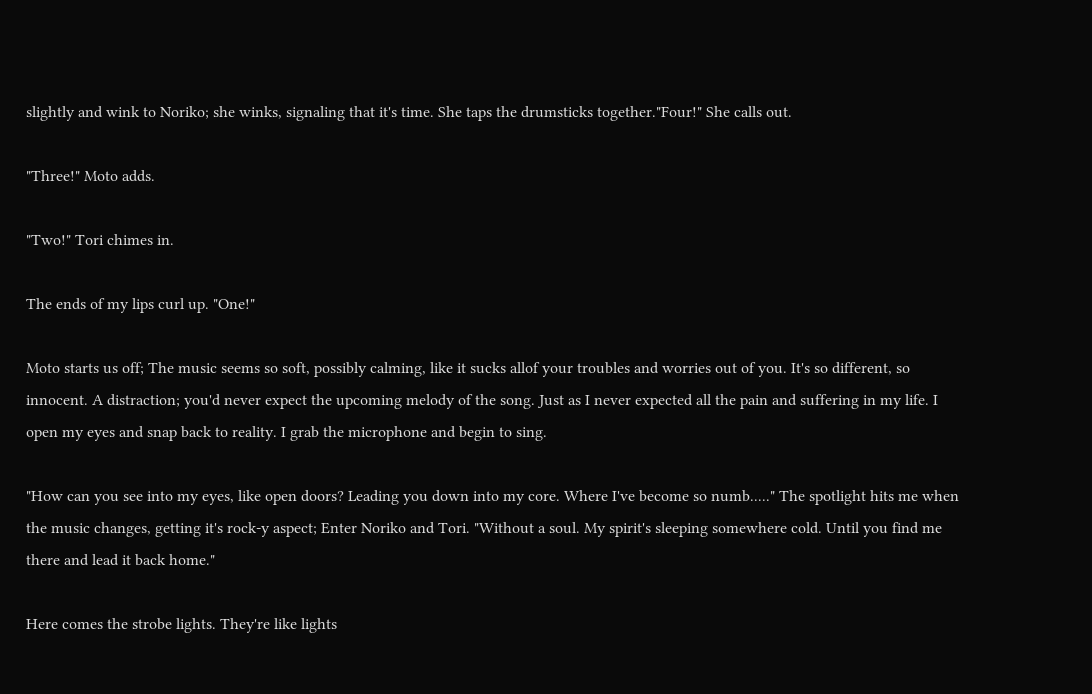slightly and wink to Noriko; she winks, signaling that it's time. She taps the drumsticks together."Four!" She calls out.

"Three!" Moto adds.

"Two!" Tori chimes in.

The ends of my lips curl up. "One!"

Moto starts us off; The music seems so soft, possibly calming, like it sucks allof your troubles and worries out of you. It's so different, so innocent. A distraction; you'd never expect the upcoming melody of the song. Just as I never expected all the pain and suffering in my life. I open my eyes and snap back to reality. I grab the microphone and begin to sing.

"How can you see into my eyes, like open doors? Leading you down into my core. Where I've become so numb....." The spotlight hits me when the music changes, getting it's rock-y aspect; Enter Noriko and Tori. "Without a soul. My spirit's sleeping somewhere cold. Until you find me there and lead it back home."

Here comes the strobe lights. They're like lights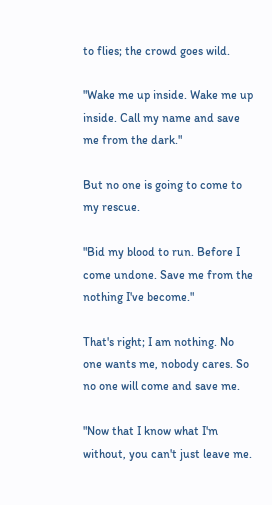to flies; the crowd goes wild.

"Wake me up inside. Wake me up inside. Call my name and save me from the dark."

But no one is going to come to my rescue.

"Bid my blood to run. Before I come undone. Save me from the nothing I've become."

That's right; I am nothing. No one wants me, nobody cares. So no one will come and save me.

"Now that I know what I'm without, you can't just leave me.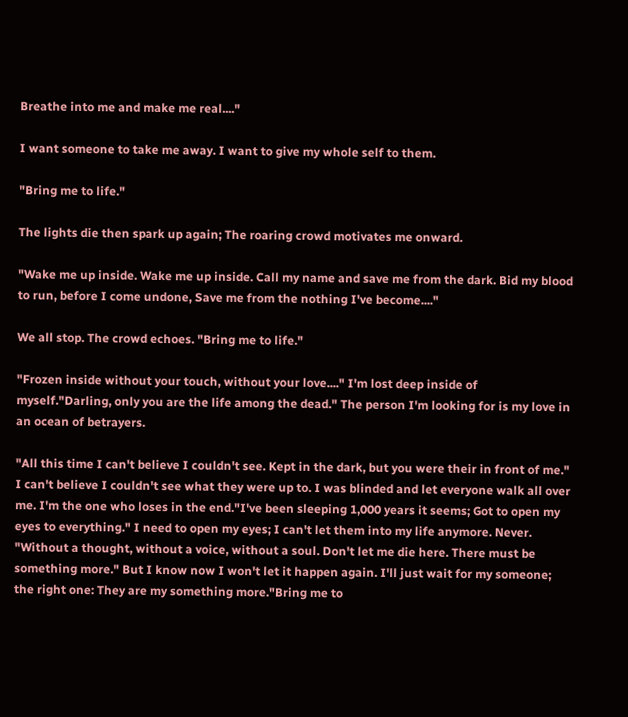Breathe into me and make me real...."

I want someone to take me away. I want to give my whole self to them.

"Bring me to life."

The lights die then spark up again; The roaring crowd motivates me onward.

"Wake me up inside. Wake me up inside. Call my name and save me from the dark. Bid my blood to run, before I come undone, Save me from the nothing I've become...."

We all stop. The crowd echoes. "Bring me to life."

"Frozen inside without your touch, without your love...." I'm lost deep inside of myself."Darling, only you are the life among the dead." The person I'm looking for is my love in an ocean of betrayers.

"All this time I can't believe I couldn't see. Kept in the dark, but you were their in front of me." I can't believe I couldn't see what they were up to. I was blinded and let everyone walk all over me. I'm the one who loses in the end."I've been sleeping 1,000 years it seems; Got to open my eyes to everything." I need to open my eyes; I can't let them into my life anymore. Never. "Without a thought, without a voice, without a soul. Don't let me die here. There must be something more." But I know now I won't let it happen again. I'll just wait for my someone; the right one: They are my something more."Bring me to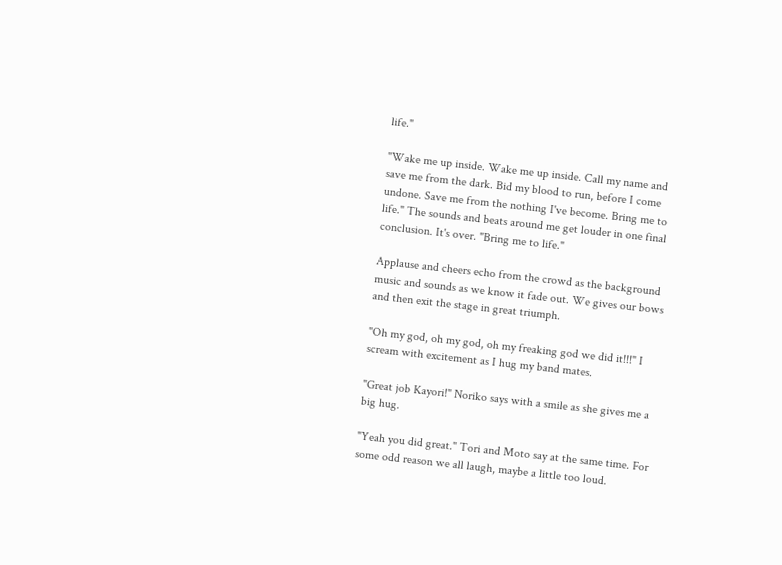life."

"Wake me up inside. Wake me up inside. Call my name and save me from the dark. Bid my blood to run, before I come undone. Save me from the nothing I've become. Bring me to life." The sounds and beats around me get louder in one final conclusion. It's over. "Bring me to life."

Applause and cheers echo from the crowd as the background music and sounds as we know it fade out. We gives our bows and then exit the stage in great triumph.

"Oh my god, oh my god, oh my freaking god we did it!!!" I scream with excitement as I hug my band mates.

"Great job Kayori!" Noriko says with a smile as she gives me a big hug.

"Yeah you did great." Tori and Moto say at the same time. For some odd reason we all laugh, maybe a little too loud.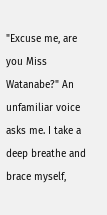"Excuse me, are you Miss Watanabe?" An unfamiliar voice asks me. I take a deep breathe and brace myself,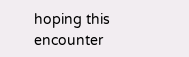hoping this encounter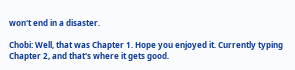won't end in a disaster.

Chobi: Well, that was Chapter 1. Hope you enjoyed it. Currently typing Chapter 2, and that's where it gets good.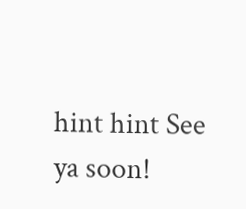hint hint See ya soon!